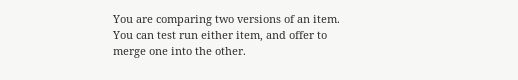You are comparing two versions of an item. You can test run either item, and offer to merge one into the other.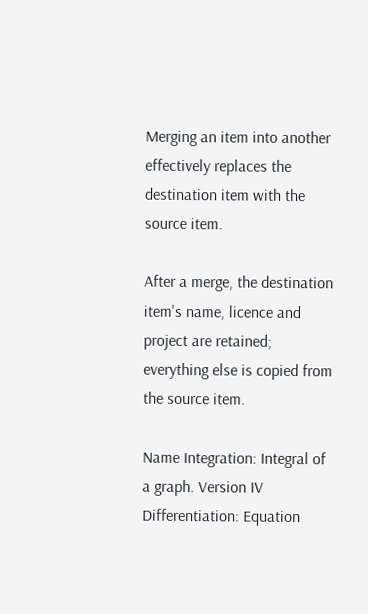Merging an item into another effectively replaces the destination item with the source item.

After a merge, the destination item's name, licence and project are retained; everything else is copied from the source item.

Name Integration: Integral of a graph. Version IV Differentiation: Equation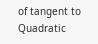of tangent to Quadratic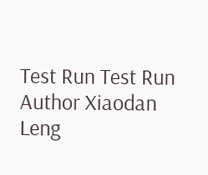Test Run Test Run
Author Xiaodan Leng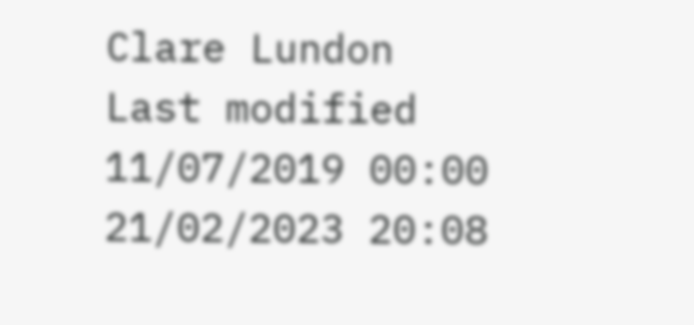Clare Lundon
Last modified 11/07/2019 00:00 21/02/2023 20:08